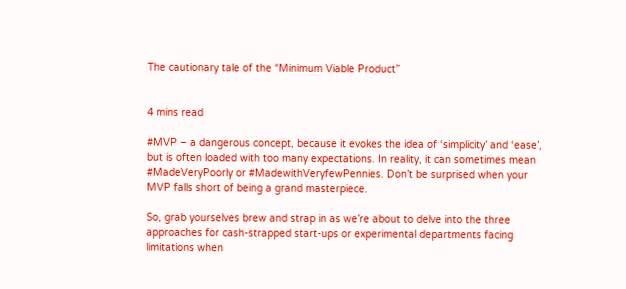The cautionary tale of the “Minimum Viable Product”


4 mins read

#MVP – a dangerous concept, because it evokes the idea of ‘simplicity’ and ‘ease’, but is often loaded with too many expectations. In reality, it can sometimes mean #MadeVeryPoorly or #MadewithVeryfewPennies. Don’t be surprised when your MVP falls short of being a grand masterpiece.

So, grab yourselves brew and strap in as we’re about to delve into the three approaches for cash-strapped start-ups or experimental departments facing limitations when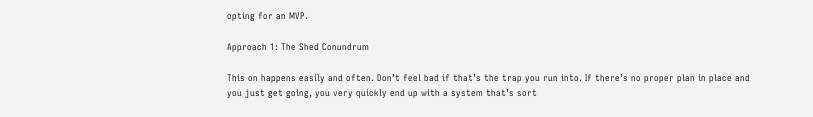opting for an MVP.

Approach 1: The Shed Conundrum

This on happens easily and often. Don’t feel bad if that’s the trap you run into. If there’s no proper plan in place and you just get going, you very quickly end up with a system that’s sort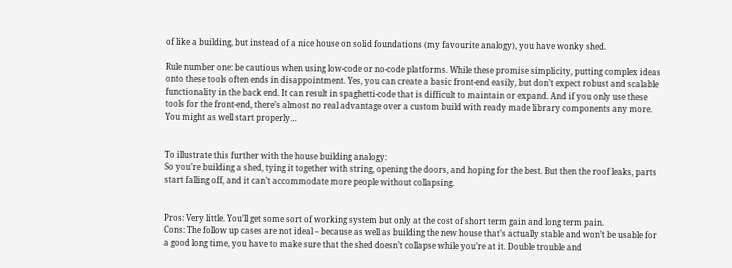of like a building, but instead of a nice house on solid foundations (my favourite analogy), you have wonky shed.

Rule number one: be cautious when using low-code or no-code platforms. While these promise simplicity, putting complex ideas onto these tools often ends in disappointment. Yes, you can create a basic front-end easily, but don’t expect robust and scalable functionality in the back end. It can result in spaghetti-code that is difficult to maintain or expand. And if you only use these tools for the front-end, there’s almost no real advantage over a custom build with ready made library components any more. You might as well start properly…


To illustrate this further with the house building analogy:
So you’re building a shed, tying it together with string, opening the doors, and hoping for the best. But then the roof leaks, parts start falling off, and it can’t accommodate more people without collapsing.


Pros: Very little. You’ll get some sort of working system but only at the cost of short term gain and long term pain.
Cons: The follow up cases are not ideal – because as well as building the new house that’s actually stable and won’t be usable for a good long time, you have to make sure that the shed doesn’t collapse while you’re at it. Double trouble and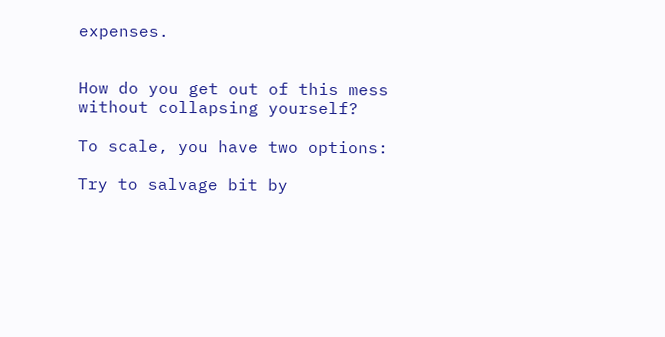expenses.


How do you get out of this mess without collapsing yourself?

To scale, you have two options:

Try to salvage bit by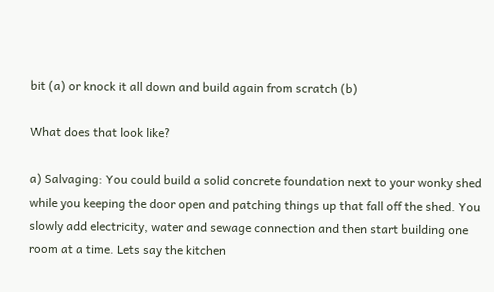bit (a) or knock it all down and build again from scratch (b)

What does that look like?

a) Salvaging: You could build a solid concrete foundation next to your wonky shed while you keeping the door open and patching things up that fall off the shed. You slowly add electricity, water and sewage connection and then start building one room at a time. Lets say the kitchen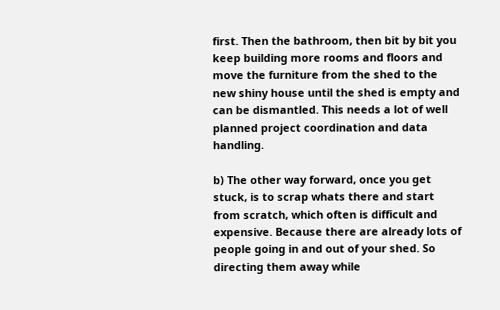first. Then the bathroom, then bit by bit you keep building more rooms and floors and move the furniture from the shed to the new shiny house until the shed is empty and can be dismantled. This needs a lot of well planned project coordination and data handling.

b) The other way forward, once you get stuck, is to scrap whats there and start from scratch, which often is difficult and expensive. Because there are already lots of people going in and out of your shed. So directing them away while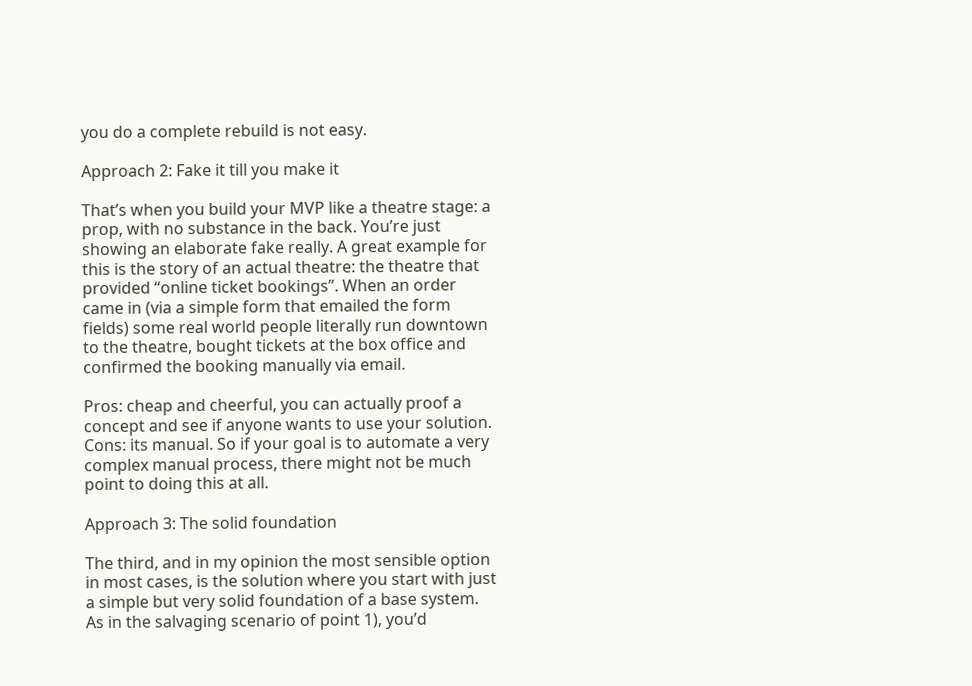you do a complete rebuild is not easy.

Approach 2: Fake it till you make it

That’s when you build your MVP like a theatre stage: a prop, with no substance in the back. You’re just showing an elaborate fake really. A great example for this is the story of an actual theatre: the theatre that provided “online ticket bookings”. When an order came in (via a simple form that emailed the form fields) some real world people literally run downtown to the theatre, bought tickets at the box office and confirmed the booking manually via email.

Pros: cheap and cheerful, you can actually proof a concept and see if anyone wants to use your solution.
Cons: its manual. So if your goal is to automate a very complex manual process, there might not be much point to doing this at all.

Approach 3: The solid foundation

The third, and in my opinion the most sensible option in most cases, is the solution where you start with just a simple but very solid foundation of a base system. As in the salvaging scenario of point 1), you’d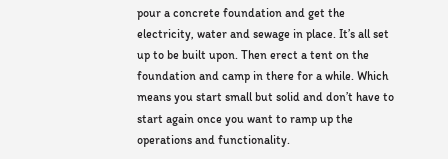pour a concrete foundation and get the electricity, water and sewage in place. It’s all set up to be built upon. Then erect a tent on the foundation and camp in there for a while. Which means you start small but solid and don’t have to start again once you want to ramp up the operations and functionality.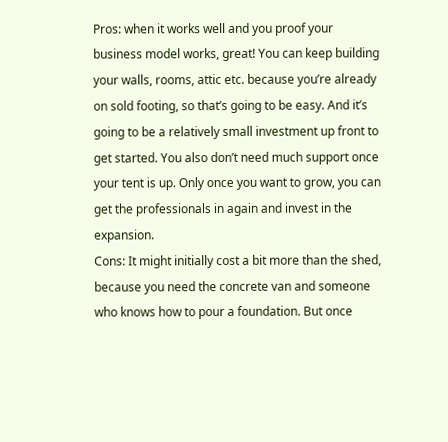Pros: when it works well and you proof your business model works, great! You can keep building your walls, rooms, attic etc. because you’re already on sold footing, so that’s going to be easy. And it’s going to be a relatively small investment up front to get started. You also don’t need much support once your tent is up. Only once you want to grow, you can get the professionals in again and invest in the expansion.
Cons: It might initially cost a bit more than the shed, because you need the concrete van and someone who knows how to pour a foundation. But once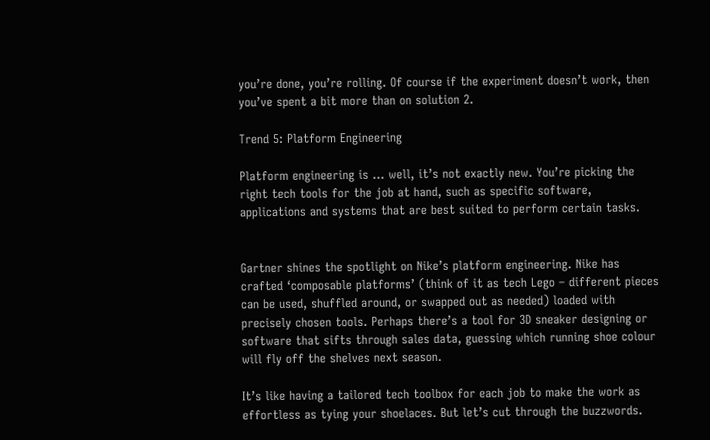you’re done, you’re rolling. Of course if the experiment doesn’t work, then you’ve spent a bit more than on solution 2.

Trend 5: Platform Engineering

Platform engineering is … well, it’s not exactly new. You’re picking the right tech tools for the job at hand, such as specific software, applications and systems that are best suited to perform certain tasks.


Gartner shines the spotlight on Nike’s platform engineering. Nike has crafted ‘composable platforms’ (think of it as tech Lego – different pieces can be used, shuffled around, or swapped out as needed) loaded with precisely chosen tools. Perhaps there’s a tool for 3D sneaker designing or software that sifts through sales data, guessing which running shoe colour will fly off the shelves next season.

It’s like having a tailored tech toolbox for each job to make the work as effortless as tying your shoelaces. But let’s cut through the buzzwords.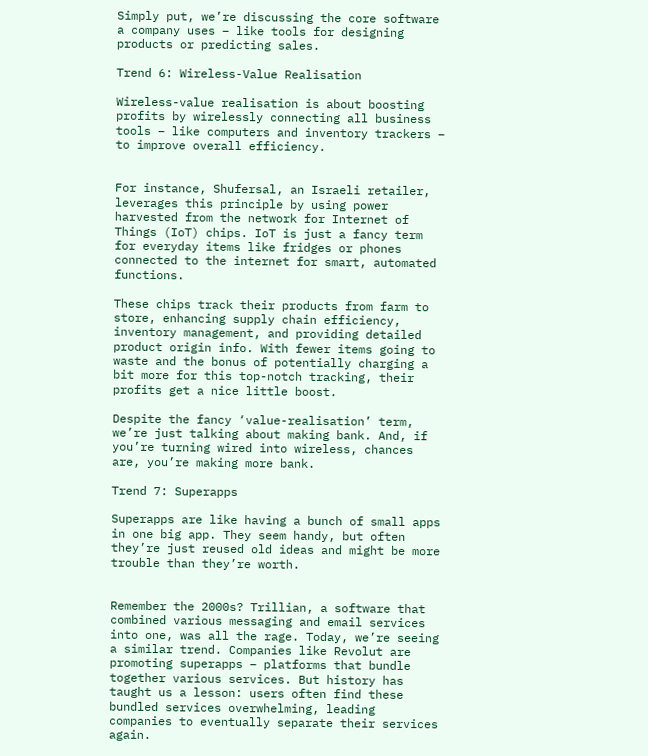Simply put, we’re discussing the core software a company uses – like tools for designing products or predicting sales.

Trend 6: Wireless-Value Realisation

Wireless-value realisation is about boosting profits by wirelessly connecting all business tools – like computers and inventory trackers – to improve overall efficiency.


For instance, Shufersal, an Israeli retailer, leverages this principle by using power harvested from the network for Internet of Things (IoT) chips. IoT is just a fancy term for everyday items like fridges or phones connected to the internet for smart, automated functions.

These chips track their products from farm to store, enhancing supply chain efficiency, inventory management, and providing detailed product origin info. With fewer items going to waste and the bonus of potentially charging a bit more for this top-notch tracking, their profits get a nice little boost.

Despite the fancy ‘value-realisation’ term, we’re just talking about making bank. And, if you’re turning wired into wireless, chances are, you’re making more bank.

Trend 7: Superapps

Superapps are like having a bunch of small apps in one big app. They seem handy, but often they’re just reused old ideas and might be more trouble than they’re worth.


Remember the 2000s? Trillian, a software that combined various messaging and email services into one, was all the rage. Today, we’re seeing a similar trend. Companies like Revolut are promoting superapps – platforms that bundle together various services. But history has taught us a lesson: users often find these bundled services overwhelming, leading companies to eventually separate their services again.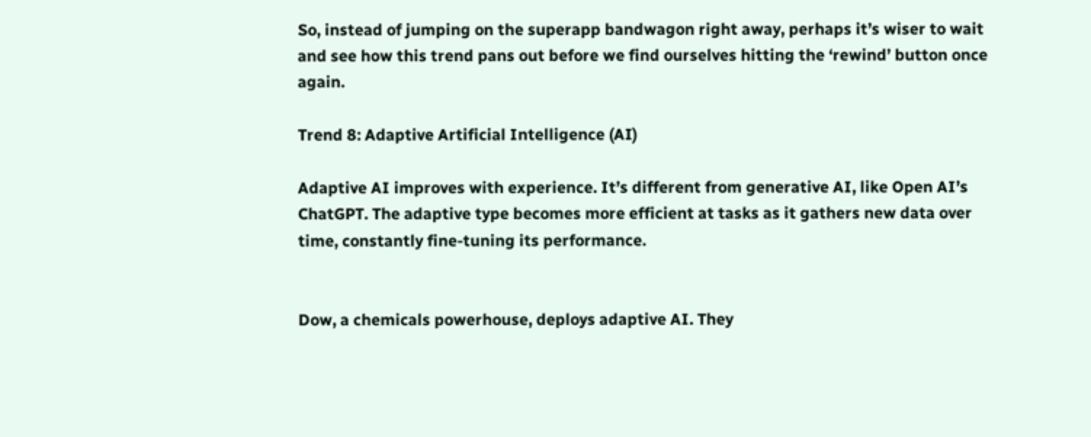So, instead of jumping on the superapp bandwagon right away, perhaps it’s wiser to wait and see how this trend pans out before we find ourselves hitting the ‘rewind’ button once again.

Trend 8: Adaptive Artificial Intelligence (AI)

Adaptive AI improves with experience. It’s different from generative AI, like Open AI’s ChatGPT. The adaptive type becomes more efficient at tasks as it gathers new data over time, constantly fine-tuning its performance.


Dow, a chemicals powerhouse, deploys adaptive AI. They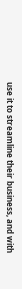use it to streamline their business, and with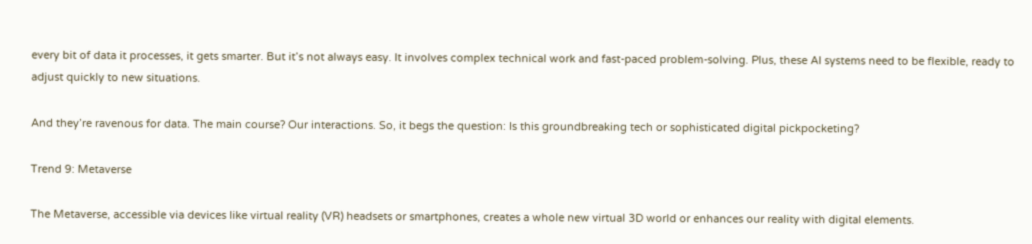every bit of data it processes, it gets smarter. But it’s not always easy. It involves complex technical work and fast-paced problem-solving. Plus, these AI systems need to be flexible, ready to adjust quickly to new situations.

And they’re ravenous for data. The main course? Our interactions. So, it begs the question: Is this groundbreaking tech or sophisticated digital pickpocketing?

Trend 9: Metaverse

The Metaverse, accessible via devices like virtual reality (VR) headsets or smartphones, creates a whole new virtual 3D world or enhances our reality with digital elements.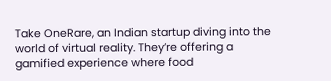Take OneRare, an Indian startup diving into the world of virtual reality. They’re offering a gamified experience where food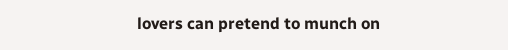lovers can pretend to munch on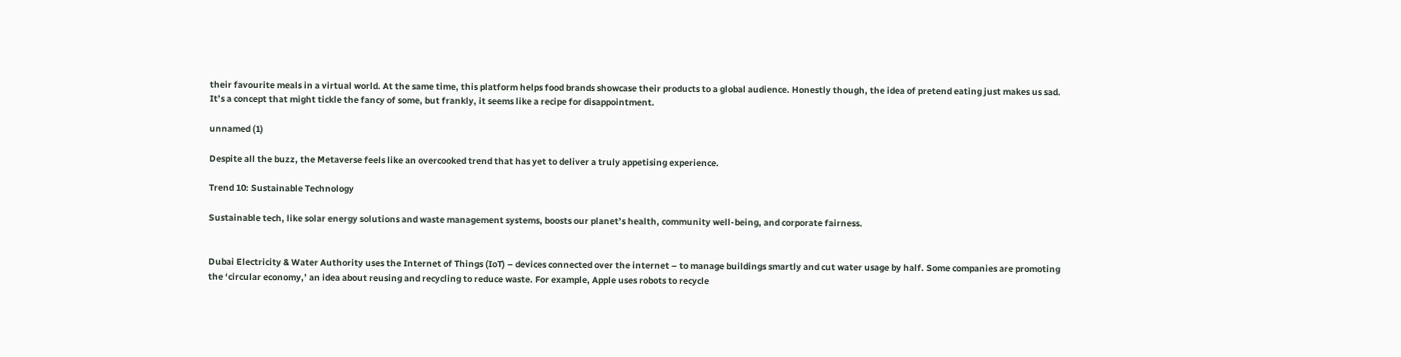their favourite meals in a virtual world. At the same time, this platform helps food brands showcase their products to a global audience. Honestly though, the idea of pretend eating just makes us sad. It’s a concept that might tickle the fancy of some, but frankly, it seems like a recipe for disappointment.

unnamed (1)

Despite all the buzz, the Metaverse feels like an overcooked trend that has yet to deliver a truly appetising experience.

Trend 10: Sustainable Technology

Sustainable tech, like solar energy solutions and waste management systems, boosts our planet’s health, community well-being, and corporate fairness.


Dubai Electricity & Water Authority uses the Internet of Things (IoT) – devices connected over the internet – to manage buildings smartly and cut water usage by half. Some companies are promoting the ‘circular economy,’ an idea about reusing and recycling to reduce waste. For example, Apple uses robots to recycle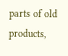parts of old products,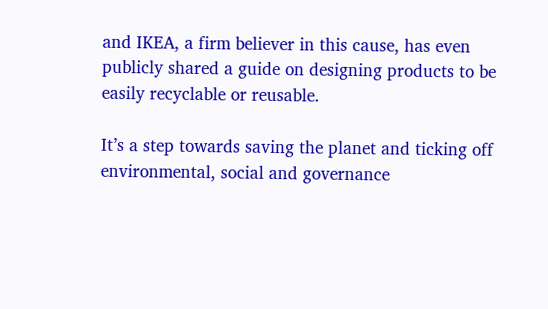and IKEA, a firm believer in this cause, has even publicly shared a guide on designing products to be easily recyclable or reusable.

It’s a step towards saving the planet and ticking off environmental, social and governance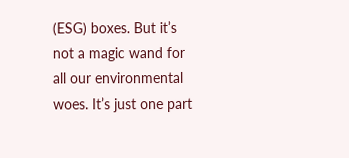(ESG) boxes. But it’s not a magic wand for all our environmental woes. It’s just one part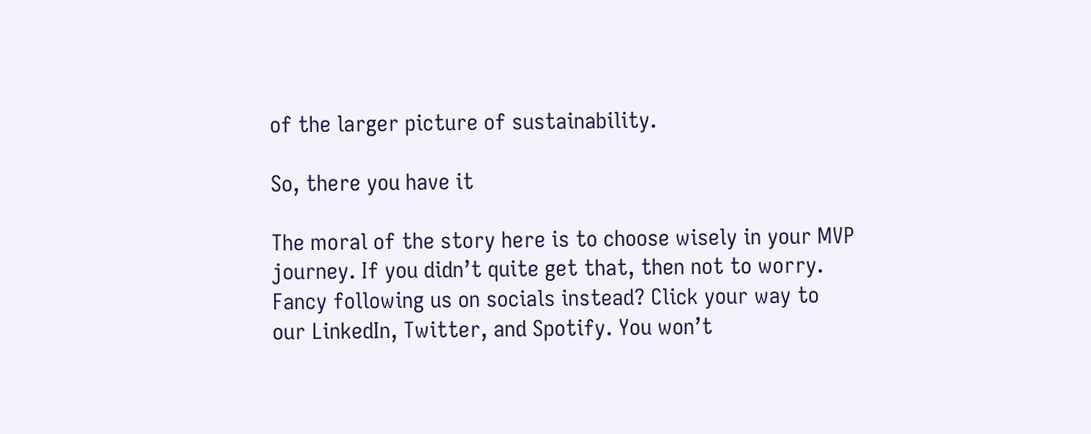of the larger picture of sustainability.

So, there you have it

The moral of the story here is to choose wisely in your MVP journey. If you didn’t quite get that, then not to worry. Fancy following us on socials instead? Click your way to our LinkedIn, Twitter, and Spotify. You won’t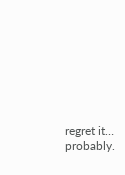regret it… probably.